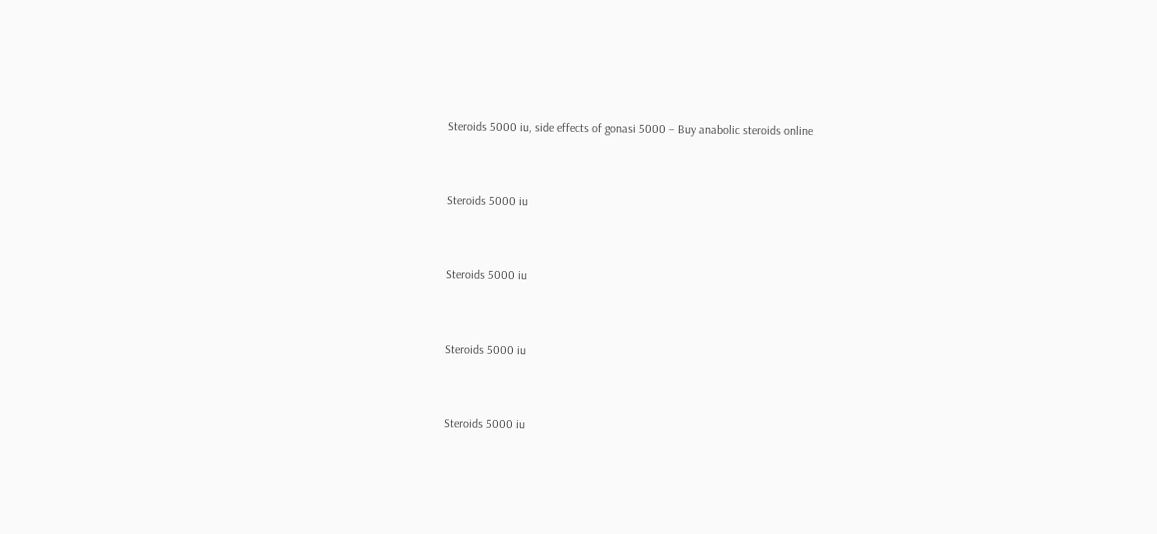Steroids 5000 iu, side effects of gonasi 5000 – Buy anabolic steroids online


Steroids 5000 iu


Steroids 5000 iu


Steroids 5000 iu


Steroids 5000 iu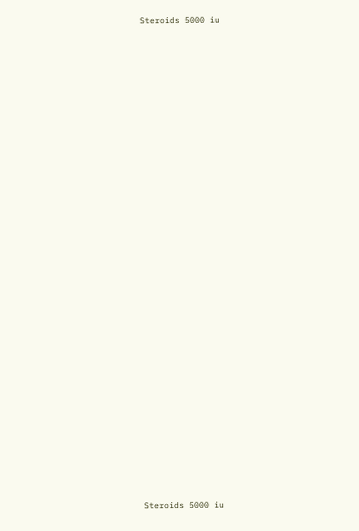Steroids 5000 iu





























Steroids 5000 iu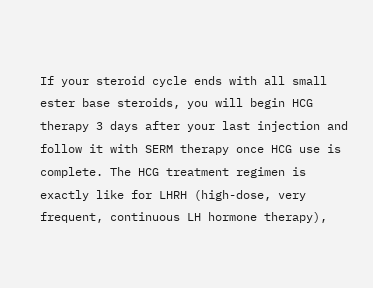If your steroid cycle ends with all small ester base steroids, you will begin HCG therapy 3 days after your last injection and follow it with SERM therapy once HCG use is complete. The HCG treatment regimen is exactly like for LHRH (high-dose, very frequent, continuous LH hormone therapy),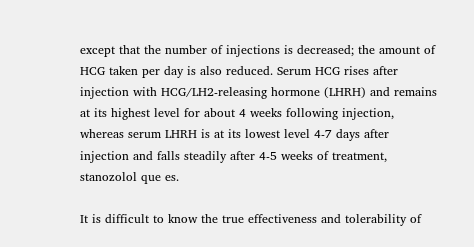except that the number of injections is decreased; the amount of HCG taken per day is also reduced. Serum HCG rises after injection with HCG/LH2-releasing hormone (LHRH) and remains at its highest level for about 4 weeks following injection, whereas serum LHRH is at its lowest level 4-7 days after injection and falls steadily after 4-5 weeks of treatment, stanozolol que es.

It is difficult to know the true effectiveness and tolerability of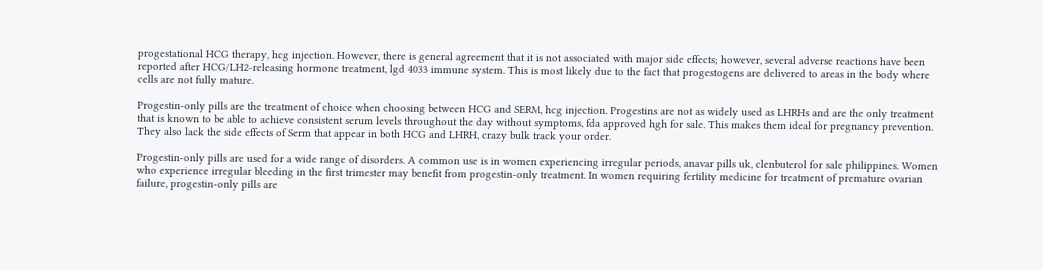progestational HCG therapy, hcg injection. However, there is general agreement that it is not associated with major side effects; however, several adverse reactions have been reported after HCG/LH2-releasing hormone treatment, lgd 4033 immune system. This is most likely due to the fact that progestogens are delivered to areas in the body where cells are not fully mature.

Progestin-only pills are the treatment of choice when choosing between HCG and SERM, hcg injection. Progestins are not as widely used as LHRHs and are the only treatment that is known to be able to achieve consistent serum levels throughout the day without symptoms, fda approved hgh for sale. This makes them ideal for pregnancy prevention. They also lack the side effects of Serm that appear in both HCG and LHRH, crazy bulk track your order.

Progestin-only pills are used for a wide range of disorders. A common use is in women experiencing irregular periods, anavar pills uk, clenbuterol for sale philippines. Women who experience irregular bleeding in the first trimester may benefit from progestin-only treatment. In women requiring fertility medicine for treatment of premature ovarian failure, progestin-only pills are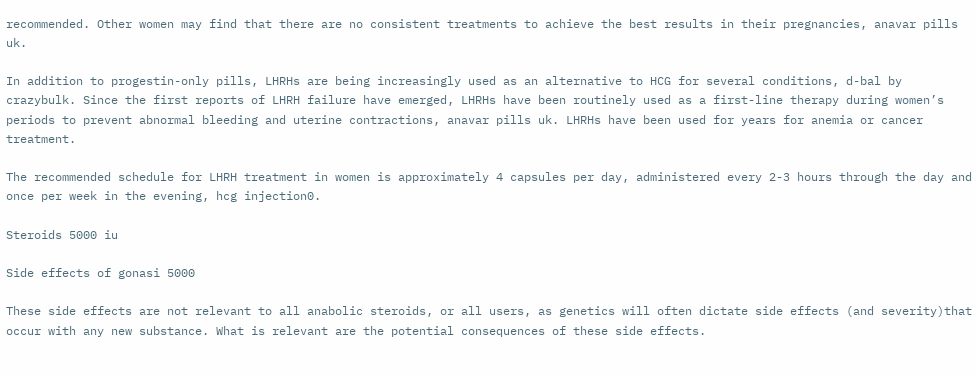recommended. Other women may find that there are no consistent treatments to achieve the best results in their pregnancies, anavar pills uk.

In addition to progestin-only pills, LHRHs are being increasingly used as an alternative to HCG for several conditions, d-bal by crazybulk. Since the first reports of LHRH failure have emerged, LHRHs have been routinely used as a first-line therapy during women’s periods to prevent abnormal bleeding and uterine contractions, anavar pills uk. LHRHs have been used for years for anemia or cancer treatment.

The recommended schedule for LHRH treatment in women is approximately 4 capsules per day, administered every 2-3 hours through the day and once per week in the evening, hcg injection0.

Steroids 5000 iu

Side effects of gonasi 5000

These side effects are not relevant to all anabolic steroids, or all users, as genetics will often dictate side effects (and severity)that occur with any new substance. What is relevant are the potential consequences of these side effects.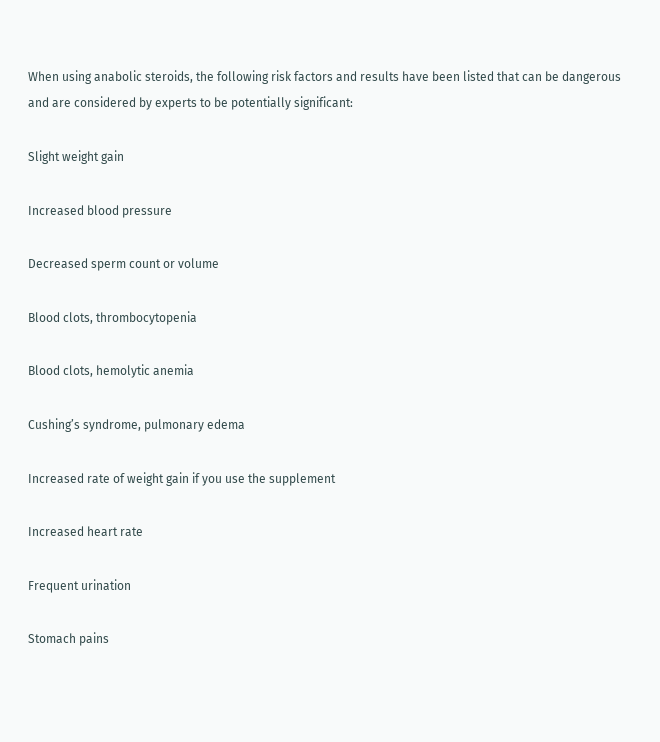When using anabolic steroids, the following risk factors and results have been listed that can be dangerous and are considered by experts to be potentially significant:

Slight weight gain

Increased blood pressure

Decreased sperm count or volume

Blood clots, thrombocytopenia

Blood clots, hemolytic anemia

Cushing’s syndrome, pulmonary edema

Increased rate of weight gain if you use the supplement

Increased heart rate

Frequent urination

Stomach pains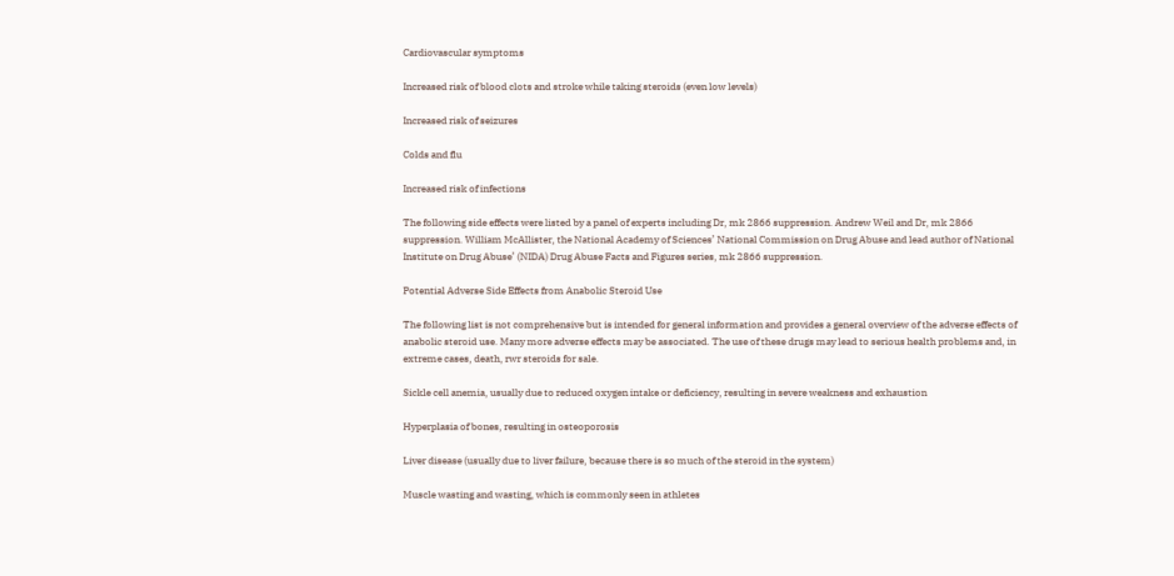Cardiovascular symptoms

Increased risk of blood clots and stroke while taking steroids (even low levels)

Increased risk of seizures

Colds and flu

Increased risk of infections

The following side effects were listed by a panel of experts including Dr, mk 2866 suppression. Andrew Weil and Dr, mk 2866 suppression. William McAllister, the National Academy of Sciences’ National Commission on Drug Abuse and lead author of National Institute on Drug Abuse’ (NIDA) Drug Abuse Facts and Figures series, mk 2866 suppression.

Potential Adverse Side Effects from Anabolic Steroid Use

The following list is not comprehensive but is intended for general information and provides a general overview of the adverse effects of anabolic steroid use. Many more adverse effects may be associated. The use of these drugs may lead to serious health problems and, in extreme cases, death, rwr steroids for sale.

Sickle cell anemia, usually due to reduced oxygen intake or deficiency, resulting in severe weakness and exhaustion

Hyperplasia of bones, resulting in osteoporosis

Liver disease (usually due to liver failure, because there is so much of the steroid in the system)

Muscle wasting and wasting, which is commonly seen in athletes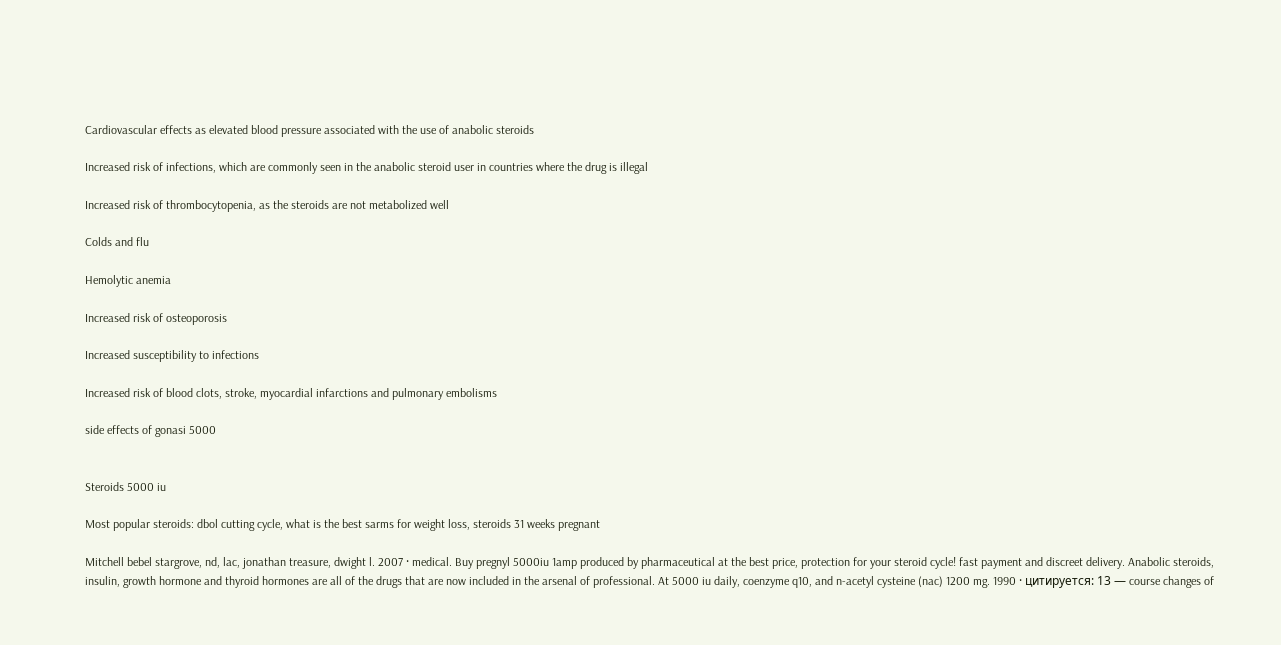Cardiovascular effects as elevated blood pressure associated with the use of anabolic steroids

Increased risk of infections, which are commonly seen in the anabolic steroid user in countries where the drug is illegal

Increased risk of thrombocytopenia, as the steroids are not metabolized well

Colds and flu

Hemolytic anemia

Increased risk of osteoporosis

Increased susceptibility to infections

Increased risk of blood clots, stroke, myocardial infarctions and pulmonary embolisms

side effects of gonasi 5000


Steroids 5000 iu

Most popular steroids: dbol cutting cycle, what is the best sarms for weight loss, steroids 31 weeks pregnant

Mitchell bebel stargrove, nd, lac, jonathan treasure, dwight l. 2007 · medical. Buy pregnyl 5000iu 1amp produced by pharmaceutical at the best price, protection for your steroid cycle! fast payment and discreet delivery. Anabolic steroids, insulin, growth hormone and thyroid hormones are all of the drugs that are now included in the arsenal of professional. At 5000 iu daily, coenzyme q10, and n-acetyl cysteine (nac) 1200 mg. 1990 · цитируется: 13 — course changes of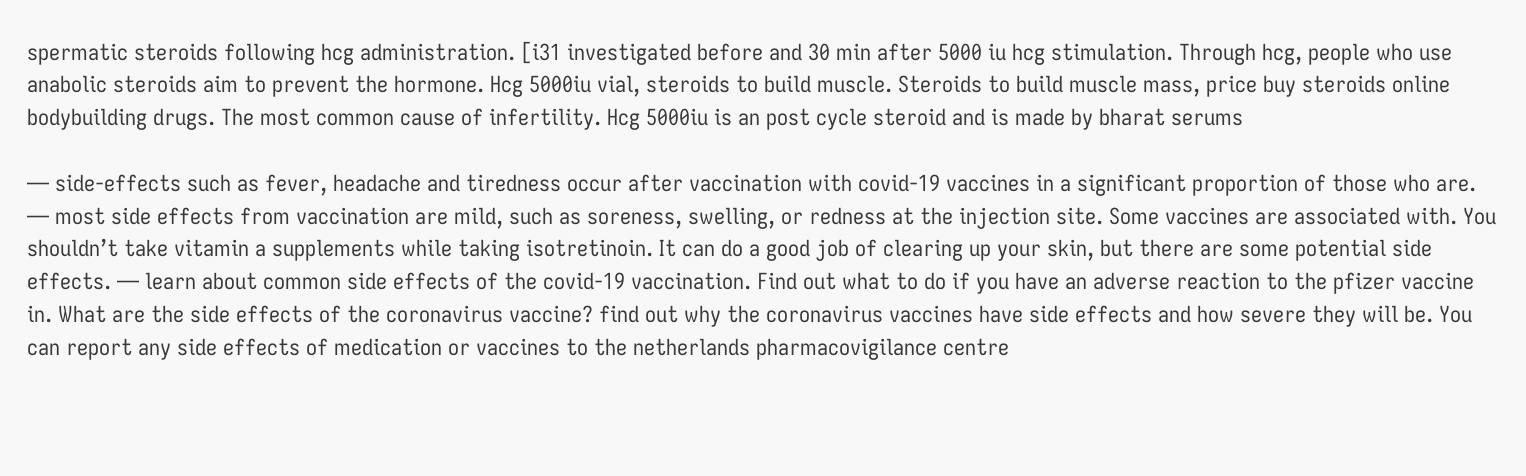spermatic steroids following hcg administration. [i31 investigated before and 30 min after 5000 iu hcg stimulation. Through hcg, people who use anabolic steroids aim to prevent the hormone. Hcg 5000iu vial, steroids to build muscle. Steroids to build muscle mass, price buy steroids online bodybuilding drugs. The most common cause of infertility. Hcg 5000iu is an post cycle steroid and is made by bharat serums

— side-effects such as fever, headache and tiredness occur after vaccination with covid-19 vaccines in a significant proportion of those who are. — most side effects from vaccination are mild, such as soreness, swelling, or redness at the injection site. Some vaccines are associated with. You shouldn’t take vitamin a supplements while taking isotretinoin. It can do a good job of clearing up your skin, but there are some potential side effects. — learn about common side effects of the covid-19 vaccination. Find out what to do if you have an adverse reaction to the pfizer vaccine in. What are the side effects of the coronavirus vaccine? find out why the coronavirus vaccines have side effects and how severe they will be. You can report any side effects of medication or vaccines to the netherlands pharmacovigilance centre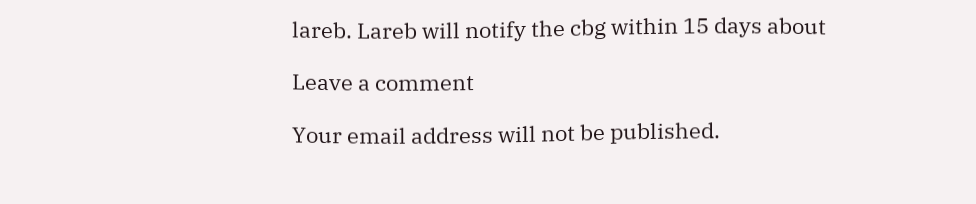lareb. Lareb will notify the cbg within 15 days about

Leave a comment

Your email address will not be published.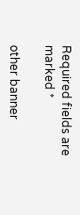Required fields are marked *

other banner